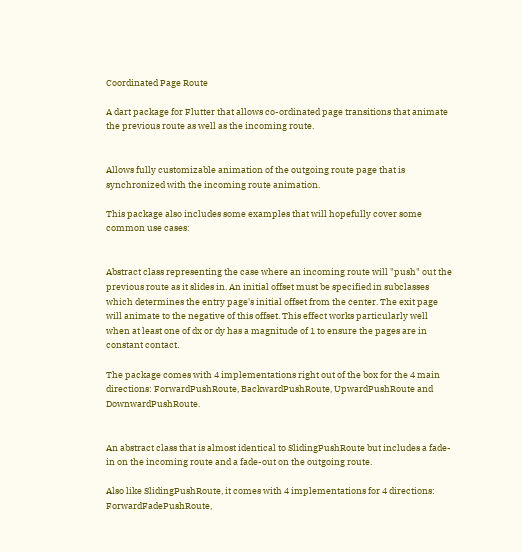Coordinated Page Route

A dart package for Flutter that allows co-ordinated page transitions that animate the previous route as well as the incoming route.


Allows fully customizable animation of the outgoing route page that is synchronized with the incoming route animation.

This package also includes some examples that will hopefully cover some common use cases:


Abstract class representing the case where an incoming route will "push" out the previous route as it slides in. An initial offset must be specified in subclasses which determines the entry page's initial offset from the center. The exit page will animate to the negative of this offset. This effect works particularly well when at least one of dx or dy has a magnitude of 1 to ensure the pages are in constant contact.

The package comes with 4 implementations right out of the box for the 4 main directions: ForwardPushRoute, BackwardPushRoute, UpwardPushRoute and DownwardPushRoute.


An abstract class that is almost identical to SlidingPushRoute but includes a fade-in on the incoming route and a fade-out on the outgoing route.

Also like SlidingPushRoute, it comes with 4 implementations for 4 directions: ForwardFadePushRoute,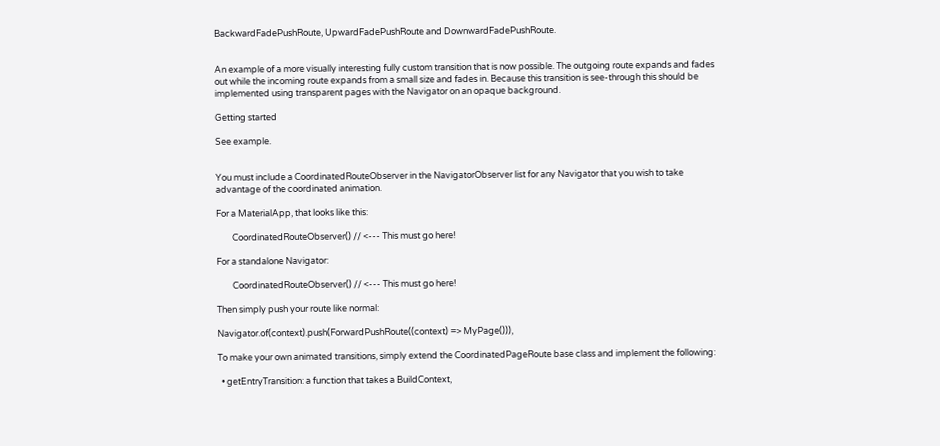BackwardFadePushRoute, UpwardFadePushRoute and DownwardFadePushRoute.


An example of a more visually interesting fully custom transition that is now possible. The outgoing route expands and fades out while the incoming route expands from a small size and fades in. Because this transition is see-through this should be implemented using transparent pages with the Navigator on an opaque background.

Getting started

See example.


You must include a CoordinatedRouteObserver in the NavigatorObserver list for any Navigator that you wish to take advantage of the coordinated animation.

For a MaterialApp, that looks like this:

        CoordinatedRouteObserver() // <--- This must go here!

For a standalone Navigator:

        CoordinatedRouteObserver() // <--- This must go here!

Then simply push your route like normal:

Navigator.of(context).push(ForwardPushRoute((context) => MyPage())),

To make your own animated transitions, simply extend the CoordinatedPageRoute base class and implement the following:

  • getEntryTransition: a function that takes a BuildContext,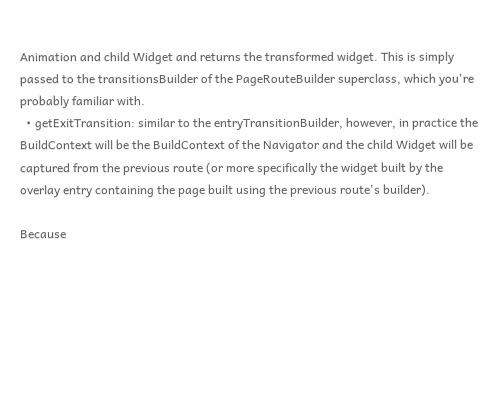Animation and child Widget and returns the transformed widget. This is simply passed to the transitionsBuilder of the PageRouteBuilder superclass, which you're probably familiar with.
  • getExitTransition: similar to the entryTransitionBuilder, however, in practice the BuildContext will be the BuildContext of the Navigator and the child Widget will be captured from the previous route (or more specifically the widget built by the overlay entry containing the page built using the previous route's builder).

Because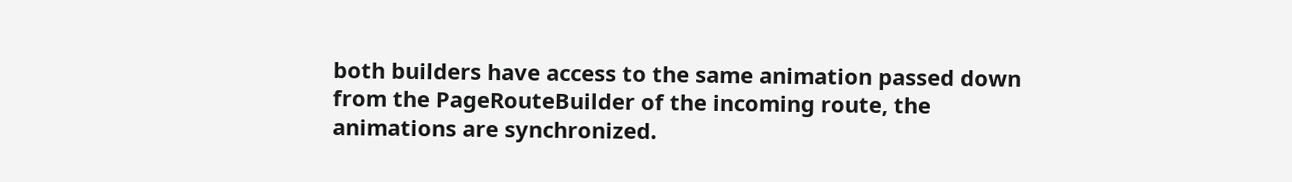both builders have access to the same animation passed down from the PageRouteBuilder of the incoming route, the animations are synchronized.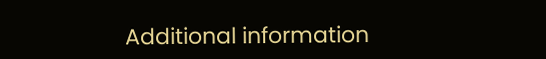Additional information